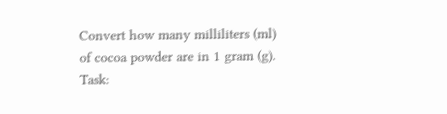Convert how many milliliters (ml) of cocoa powder are in 1 gram (g). Task: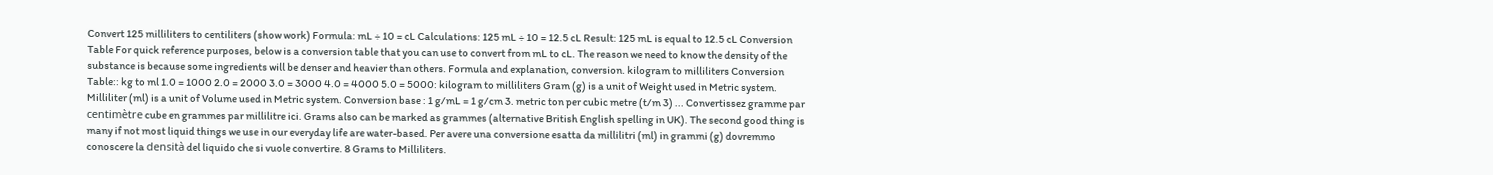Convert 125 milliliters to centiliters (show work) Formula: mL ÷ 10 = cL Calculations: 125 mL ÷ 10 = 12.5 cL Result: 125 mL is equal to 12.5 cL Conversion Table For quick reference purposes, below is a conversion table that you can use to convert from mL to cL. The reason we need to know the density of the substance is because some ingredients will be denser and heavier than others. Formula and explanation, conversion. kilogram to milliliters Conversion Table:: kg to ml 1.0 = 1000 2.0 = 2000 3.0 = 3000 4.0 = 4000 5.0 = 5000: kilogram to milliliters Gram (g) is a unit of Weight used in Metric system. Milliliter (ml) is a unit of Volume used in Metric system. Conversion base : 1 g/mL = 1 g/cm 3. metric ton per cubic metre (t/m 3) ... Convertissez gramme par centimètre cube en grammes par millilitre ici. Grams also can be marked as grammes (alternative British English spelling in UK). The second good thing is many if not most liquid things we use in our everyday life are water-based. Per avere una conversione esatta da millilitri (ml) in grammi (g) dovremmo conoscere la densità del liquido che si vuole convertire. 8 Grams to Milliliters.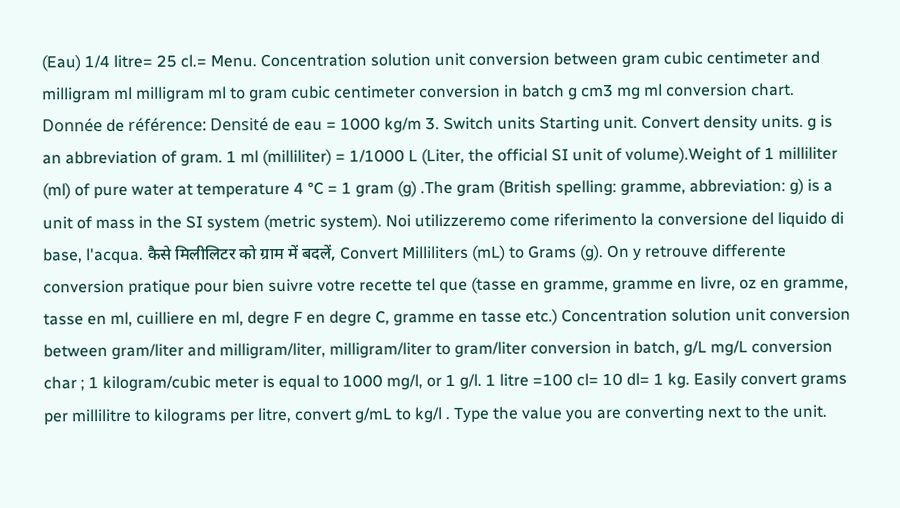(Eau) 1/4 litre= 25 cl.= Menu. Concentration solution unit conversion between gram cubic centimeter and milligram ml milligram ml to gram cubic centimeter conversion in batch g cm3 mg ml conversion chart. Donnée de référence: Densité de eau = 1000 kg/m 3. Switch units Starting unit. Convert density units. g is an abbreviation of gram. 1 ml (milliliter) = 1/1000 L (Liter, the official SI unit of volume).Weight of 1 milliliter (ml) of pure water at temperature 4 °C = 1 gram (g) .The gram (British spelling: gramme, abbreviation: g) is a unit of mass in the SI system (metric system). Noi utilizzeremo come riferimento la conversione del liquido di base, l'acqua. कैसे मिलीलिटर को ग्राम में बदलें, Convert Milliliters (mL) to Grams (g). On y retrouve differente conversion pratique pour bien suivre votre recette tel que (tasse en gramme, gramme en livre, oz en gramme, tasse en ml, cuilliere en ml, degre F en degre C, gramme en tasse etc.) Concentration solution unit conversion between gram/liter and milligram/liter, milligram/liter to gram/liter conversion in batch, g/L mg/L conversion char ; 1 kilogram/cubic meter is equal to 1000 mg/l, or 1 g/l. 1 litre =100 cl= 10 dl= 1 kg. Easily convert grams per millilitre to kilograms per litre, convert g/mL to kg/l . Type the value you are converting next to the unit.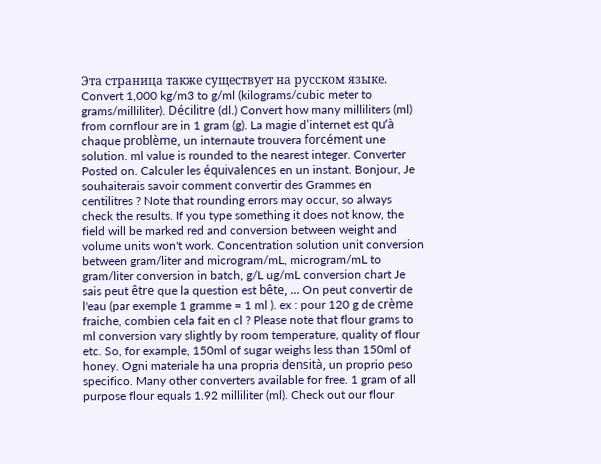Эта страница также существует на русском языке. Convert 1,000 kg/m3 to g/ml (kilograms/cubic meter to grams/milliliter). Décilitre (dl.) Convert how many milliliters (ml) from cornflour are in 1 gram (g). La magie d’internet est qu’à chaque problème, un internaute trouvera forcément une solution. ml value is rounded to the nearest integer. Converter Posted on. Calculer les équivalences en un instant. Bonjour, Je souhaiterais savoir comment convertir des Grammes en centilitres ? Note that rounding errors may occur, so always check the results. If you type something it does not know, the field will be marked red and conversion between weight and volume units won't work. Concentration solution unit conversion between gram/liter and microgram/mL, microgram/mL to gram/liter conversion in batch, g/L ug/mL conversion chart Je sais peut être que la question est bête, ... On peut convertir de l'eau (par exemple 1 gramme = 1 ml ). ex : pour 120 g de crème fraiche, combien cela fait en cl ? Please note that flour grams to ml conversion vary slightly by room temperature, quality of flour etc. So, for example, 150ml of sugar weighs less than 150ml of honey. Ogni materiale ha una propria densità, un proprio peso specifico. Many other converters available for free. 1 gram of all purpose flour equals 1.92 milliliter (ml). Check out our flour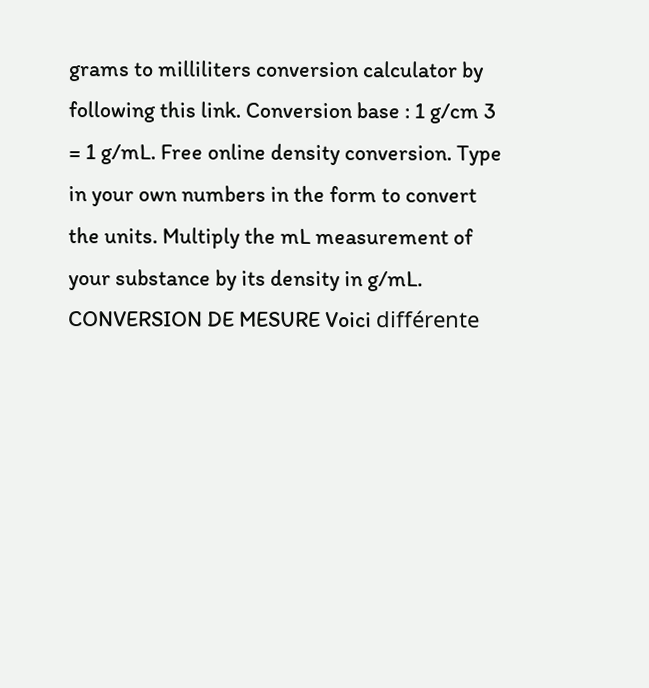grams to milliliters conversion calculator by following this link. Conversion base : 1 g/cm 3 = 1 g/mL. Free online density conversion. Type in your own numbers in the form to convert the units. Multiply the mL measurement of your substance by its density in g/mL. CONVERSION DE MESURE Voici différente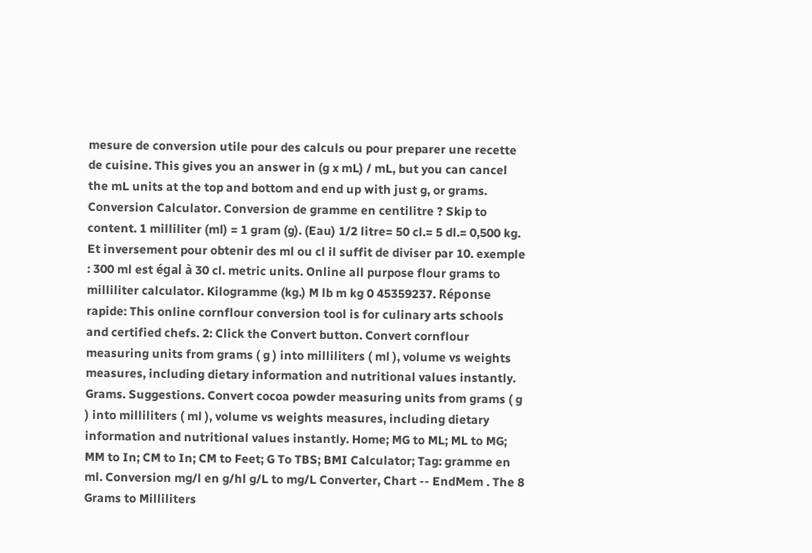mesure de conversion utile pour des calculs ou pour preparer une recette de cuisine. This gives you an answer in (g x mL) / mL, but you can cancel the mL units at the top and bottom and end up with just g, or grams. Conversion Calculator. Conversion de gramme en centilitre ? Skip to content. 1 milliliter (ml) = 1 gram (g). (Eau) 1/2 litre= 50 cl.= 5 dl.= 0,500 kg. Et inversement pour obtenir des ml ou cl il suffit de diviser par 10. exemple : 300 ml est égal à 30 cl. metric units. Online all purpose flour grams to milliliter calculator. Kilogramme (kg.) M lb m kg 0 45359237. Réponse rapide: This online cornflour conversion tool is for culinary arts schools and certified chefs. 2: Click the Convert button. Convert cornflour measuring units from grams ( g ) into milliliters ( ml ), volume vs weights measures, including dietary information and nutritional values instantly. Grams. Suggestions. Convert cocoa powder measuring units from grams ( g ) into milliliters ( ml ), volume vs weights measures, including dietary information and nutritional values instantly. Home; MG to ML; ML to MG; MM to In; CM to In; CM to Feet; G To TBS; BMI Calculator; Tag: gramme en ml. Conversion mg/l en g/hl g/L to mg/L Converter, Chart -- EndMem . The 8 Grams to Milliliters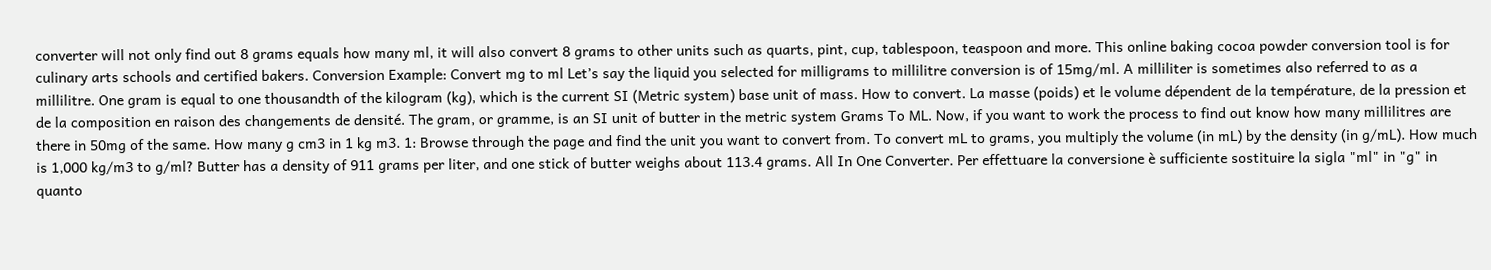converter will not only find out 8 grams equals how many ml, it will also convert 8 grams to other units such as quarts, pint, cup, tablespoon, teaspoon and more. This online baking cocoa powder conversion tool is for culinary arts schools and certified bakers. Conversion Example: Convert mg to ml Let’s say the liquid you selected for milligrams to millilitre conversion is of 15mg/ml. A milliliter is sometimes also referred to as a millilitre. One gram is equal to one thousandth of the kilogram (kg), which is the current SI (Metric system) base unit of mass. How to convert. La masse (poids) et le volume dépendent de la température, de la pression et de la composition en raison des changements de densité. The gram, or gramme, is an SI unit of butter in the metric system Grams To ML. Now, if you want to work the process to find out know how many millilitres are there in 50mg of the same. How many g cm3 in 1 kg m3. 1: Browse through the page and find the unit you want to convert from. To convert mL to grams, you multiply the volume (in mL) by the density (in g/mL). How much is 1,000 kg/m3 to g/ml? Butter has a density of 911 grams per liter, and one stick of butter weighs about 113.4 grams. All In One Converter. Per effettuare la conversione è sufficiente sostituire la sigla "ml" in "g" in quanto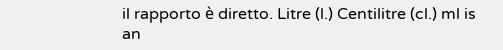il rapporto è diretto. Litre (l.) Centilitre (cl.) ml is an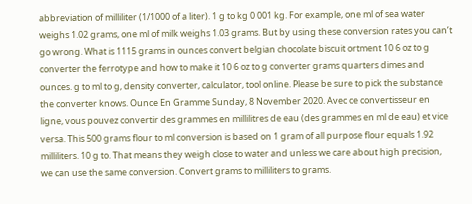abbreviation of milliliter (1/1000 of a liter). 1 g to kg 0 001 kg. For example, one ml of sea water weighs 1.02 grams, one ml of milk weighs 1.03 grams. But by using these conversion rates you can’t go wrong. What is 1115 grams in ounces convert belgian chocolate biscuit ortment 10 6 oz to g converter the ferrotype and how to make it 10 6 oz to g converter grams quarters dimes and ounces. g to ml to g, density converter, calculator, tool online. Please be sure to pick the substance the converter knows. Ounce En Gramme Sunday, 8 November 2020. Avec ce convertisseur en ligne, vous pouvez convertir des grammes en millilitres de eau (des grammes en ml de eau) et vice versa. This 500 grams flour to ml conversion is based on 1 gram of all purpose flour equals 1.92 milliliters. 10 g to. That means they weigh close to water and unless we care about high precision, we can use the same conversion. Convert grams to milliliters to grams.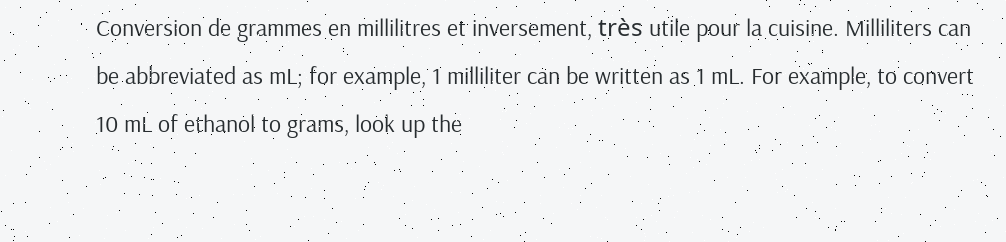Conversion de grammes en millilitres et inversement, très utile pour la cuisine. Milliliters can be abbreviated as mL; for example, 1 milliliter can be written as 1 mL. For example, to convert 10 mL of ethanol to grams, look up the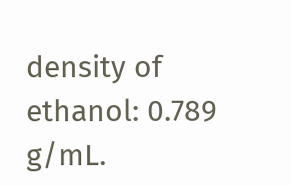density of ethanol: 0.789 g/mL.